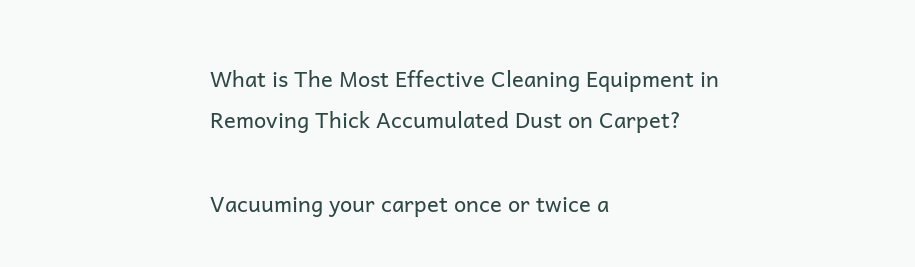What is The Most Effective Cleaning Equipment in Removing Thick Accumulated Dust on Carpet?

Vacuuming your carpet once or twice a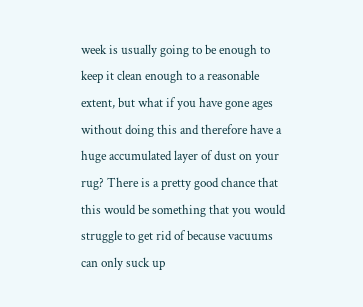week is usually going to be enough to keep it clean enough to a reasonable extent, but what if you have gone ages without doing this and therefore have a huge accumulated layer of dust on your rug? There is a pretty good chance that this would be something that you would struggle to get rid of because vacuums can only suck up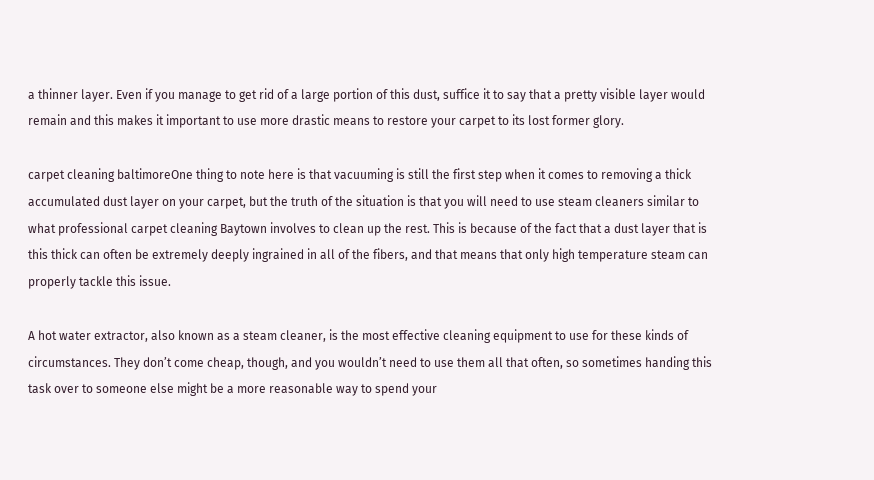a thinner layer. Even if you manage to get rid of a large portion of this dust, suffice it to say that a pretty visible layer would remain and this makes it important to use more drastic means to restore your carpet to its lost former glory.

carpet cleaning baltimoreOne thing to note here is that vacuuming is still the first step when it comes to removing a thick accumulated dust layer on your carpet, but the truth of the situation is that you will need to use steam cleaners similar to what professional carpet cleaning Baytown involves to clean up the rest. This is because of the fact that a dust layer that is this thick can often be extremely deeply ingrained in all of the fibers, and that means that only high temperature steam can properly tackle this issue.

A hot water extractor, also known as a steam cleaner, is the most effective cleaning equipment to use for these kinds of circumstances. They don’t come cheap, though, and you wouldn’t need to use them all that often, so sometimes handing this task over to someone else might be a more reasonable way to spend your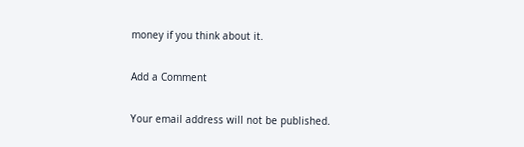money if you think about it.

Add a Comment

Your email address will not be published.